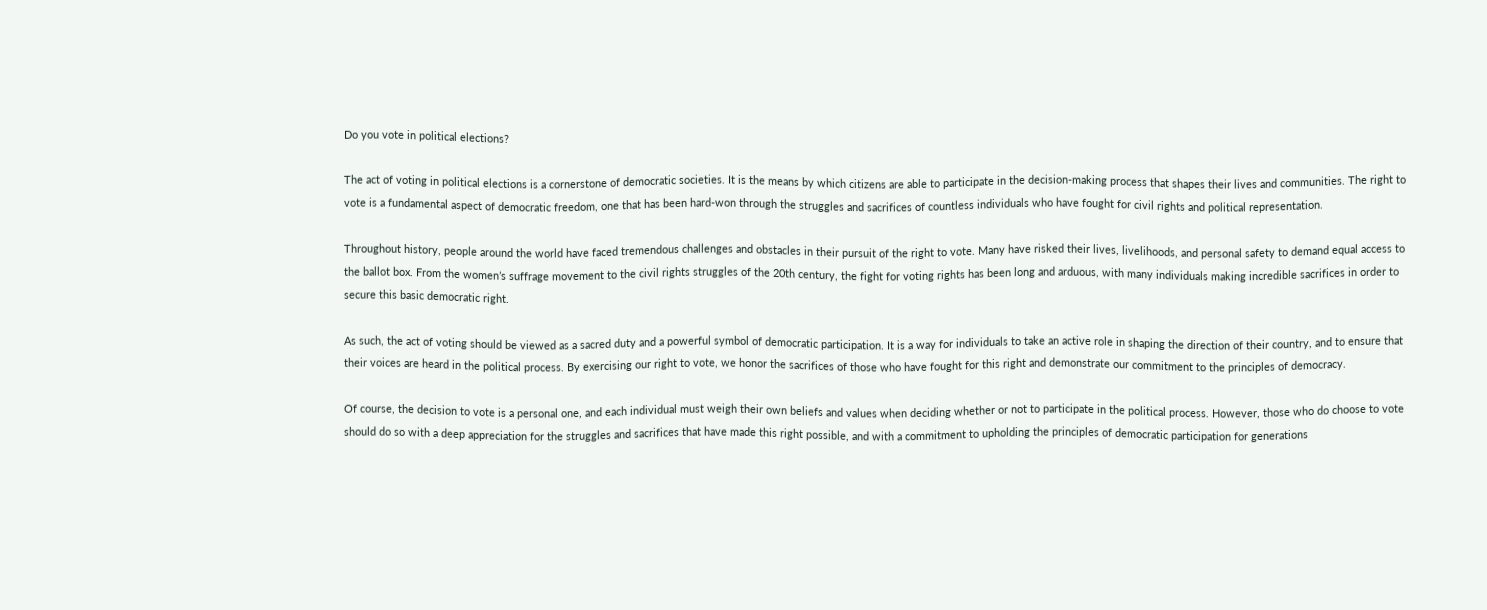Do you vote in political elections?

The act of voting in political elections is a cornerstone of democratic societies. It is the means by which citizens are able to participate in the decision-making process that shapes their lives and communities. The right to vote is a fundamental aspect of democratic freedom, one that has been hard-won through the struggles and sacrifices of countless individuals who have fought for civil rights and political representation.

Throughout history, people around the world have faced tremendous challenges and obstacles in their pursuit of the right to vote. Many have risked their lives, livelihoods, and personal safety to demand equal access to the ballot box. From the women’s suffrage movement to the civil rights struggles of the 20th century, the fight for voting rights has been long and arduous, with many individuals making incredible sacrifices in order to secure this basic democratic right.

As such, the act of voting should be viewed as a sacred duty and a powerful symbol of democratic participation. It is a way for individuals to take an active role in shaping the direction of their country, and to ensure that their voices are heard in the political process. By exercising our right to vote, we honor the sacrifices of those who have fought for this right and demonstrate our commitment to the principles of democracy.

Of course, the decision to vote is a personal one, and each individual must weigh their own beliefs and values when deciding whether or not to participate in the political process. However, those who do choose to vote should do so with a deep appreciation for the struggles and sacrifices that have made this right possible, and with a commitment to upholding the principles of democratic participation for generations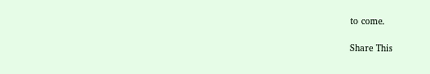to come.

Share This